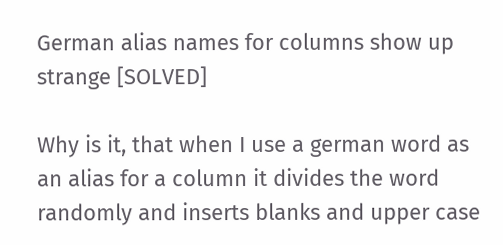German alias names for columns show up strange [SOLVED]

Why is it, that when I use a german word as an alias for a column it divides the word randomly and inserts blanks and upper case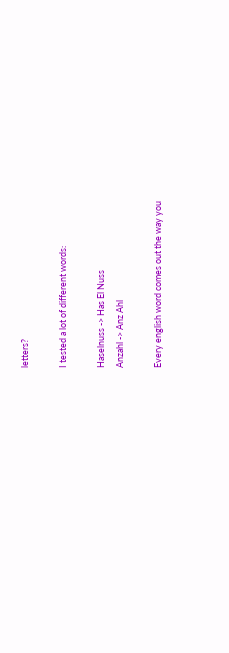letters?

I tested a lot of different words:

Haselnuss -> Has El Nuss
Anzahl -> Anz Ahl

Every english word comes out the way you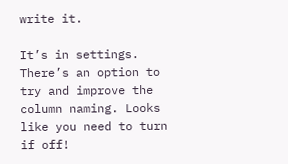write it.

It’s in settings. There’s an option to try and improve the column naming. Looks like you need to turn if off!